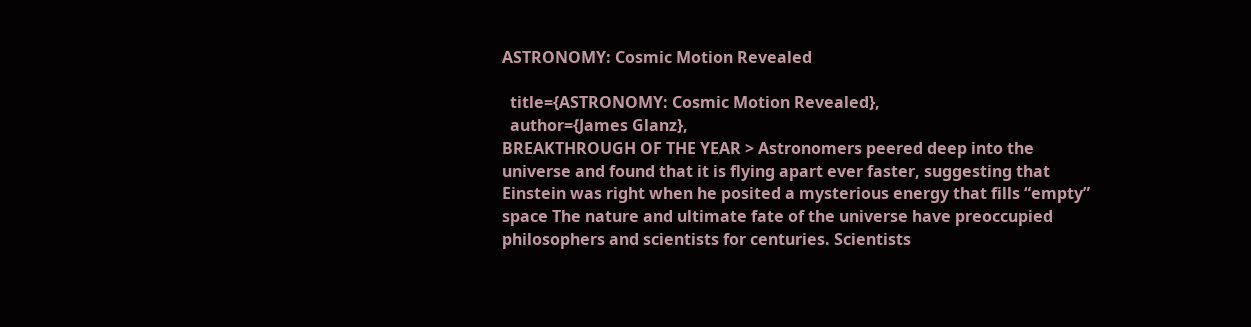ASTRONOMY: Cosmic Motion Revealed

  title={ASTRONOMY: Cosmic Motion Revealed},
  author={James Glanz},
BREAKTHROUGH OF THE YEAR > Astronomers peered deep into the universe and found that it is flying apart ever faster, suggesting that Einstein was right when he posited a mysterious energy that fills “empty” space The nature and ultimate fate of the universe have preoccupied philosophers and scientists for centuries. Scientists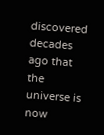discovered decades ago that the universe is now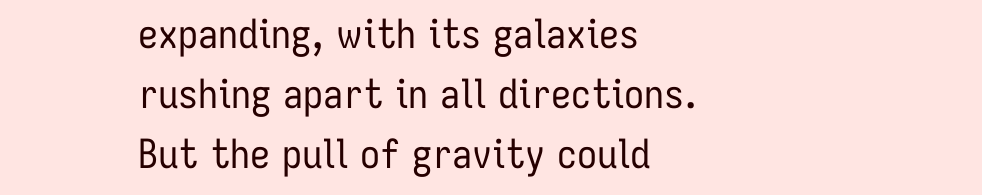expanding, with its galaxies rushing apart in all directions. But the pull of gravity could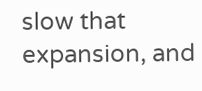slow that expansion, and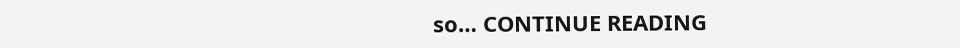so… CONTINUE READING